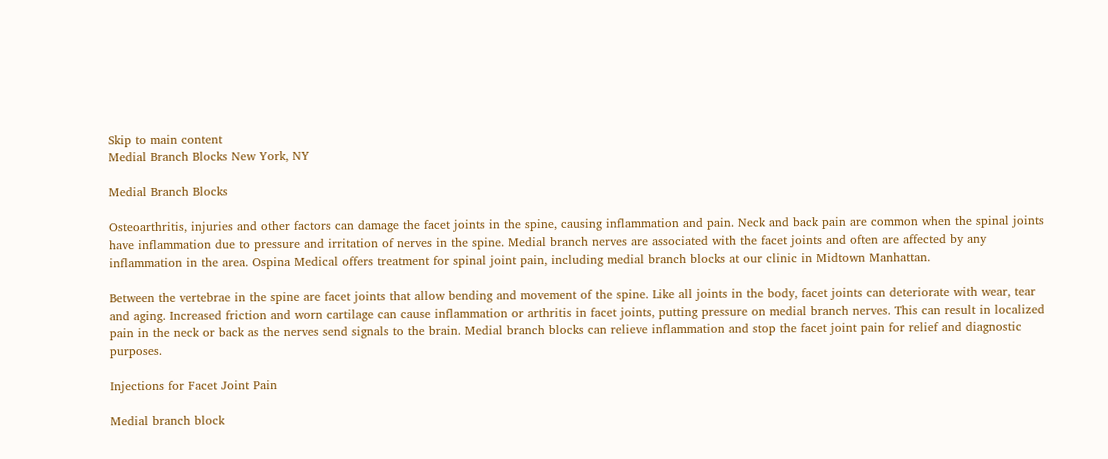Skip to main content
Medial Branch Blocks New York, NY

Medial Branch Blocks

Osteoarthritis, injuries and other factors can damage the facet joints in the spine, causing inflammation and pain. Neck and back pain are common when the spinal joints have inflammation due to pressure and irritation of nerves in the spine. Medial branch nerves are associated with the facet joints and often are affected by any inflammation in the area. Ospina Medical offers treatment for spinal joint pain, including medial branch blocks at our clinic in Midtown Manhattan.

Between the vertebrae in the spine are facet joints that allow bending and movement of the spine. Like all joints in the body, facet joints can deteriorate with wear, tear and aging. Increased friction and worn cartilage can cause inflammation or arthritis in facet joints, putting pressure on medial branch nerves. This can result in localized pain in the neck or back as the nerves send signals to the brain. Medial branch blocks can relieve inflammation and stop the facet joint pain for relief and diagnostic purposes.

Injections for Facet Joint Pain

Medial branch block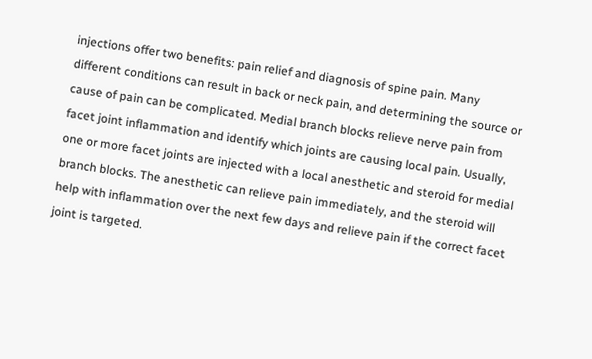injections offer two benefits: pain relief and diagnosis of spine pain. Many different conditions can result in back or neck pain, and determining the source or cause of pain can be complicated. Medial branch blocks relieve nerve pain from facet joint inflammation and identify which joints are causing local pain. Usually, one or more facet joints are injected with a local anesthetic and steroid for medial branch blocks. The anesthetic can relieve pain immediately, and the steroid will help with inflammation over the next few days and relieve pain if the correct facet joint is targeted.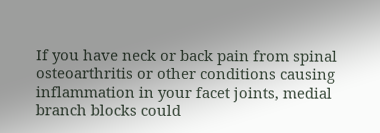If you have neck or back pain from spinal osteoarthritis or other conditions causing inflammation in your facet joints, medial branch blocks could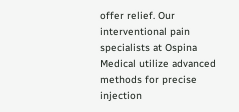offer relief. Our interventional pain specialists at Ospina Medical utilize advanced methods for precise injection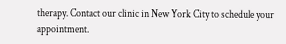therapy. Contact our clinic in New York City to schedule your appointment.